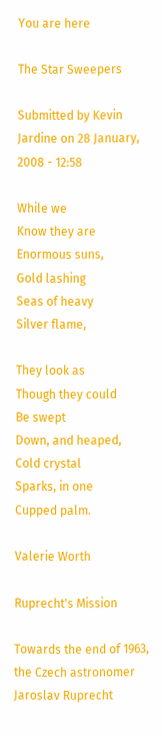You are here

The Star Sweepers

Submitted by Kevin Jardine on 28 January, 2008 - 12:58

While we
Know they are
Enormous suns,
Gold lashing
Seas of heavy
Silver flame,

They look as
Though they could
Be swept
Down, and heaped,
Cold crystal
Sparks, in one
Cupped palm.

Valerie Worth

Ruprecht's Mission

Towards the end of 1963, the Czech astronomer Jaroslav Ruprecht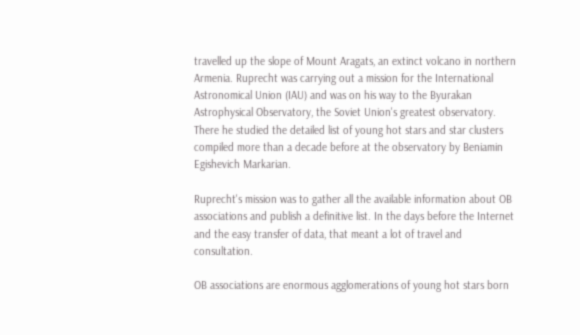travelled up the slope of Mount Aragats, an extinct volcano in northern Armenia. Ruprecht was carrying out a mission for the International Astronomical Union (IAU) and was on his way to the Byurakan Astrophysical Observatory, the Soviet Union's greatest observatory. There he studied the detailed list of young hot stars and star clusters compiled more than a decade before at the observatory by Beniamin Egishevich Markarian.

Ruprecht's mission was to gather all the available information about OB associations and publish a definitive list. In the days before the Internet and the easy transfer of data, that meant a lot of travel and consultation.

OB associations are enormous agglomerations of young hot stars born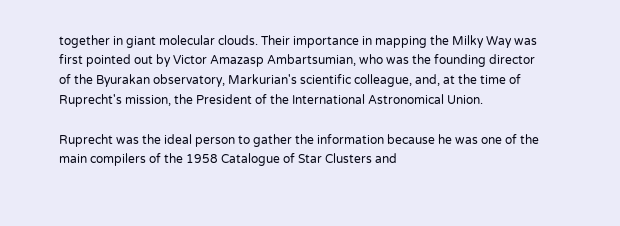together in giant molecular clouds. Their importance in mapping the Milky Way was first pointed out by Victor Amazasp Ambartsumian, who was the founding director of the Byurakan observatory, Markurian's scientific colleague, and, at the time of Ruprecht's mission, the President of the International Astronomical Union.

Ruprecht was the ideal person to gather the information because he was one of the main compilers of the 1958 Catalogue of Star Clusters and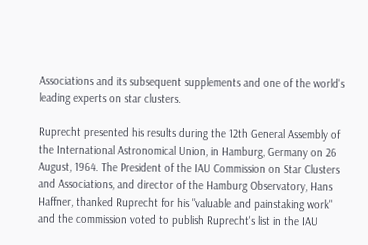Associations and its subsequent supplements and one of the world's leading experts on star clusters.

Ruprecht presented his results during the 12th General Assembly of the International Astronomical Union, in Hamburg, Germany on 26 August, 1964. The President of the IAU Commission on Star Clusters and Associations, and director of the Hamburg Observatory, Hans Haffner, thanked Ruprecht for his "valuable and painstaking work" and the commission voted to publish Ruprecht's list in the IAU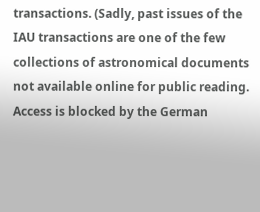transactions. (Sadly, past issues of the IAU transactions are one of the few collections of astronomical documents not available online for public reading. Access is blocked by the German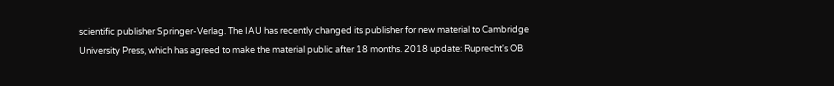scientific publisher Springer-Verlag. The IAU has recently changed its publisher for new material to Cambridge University Press, which has agreed to make the material public after 18 months. 2018 update: Ruprecht's OB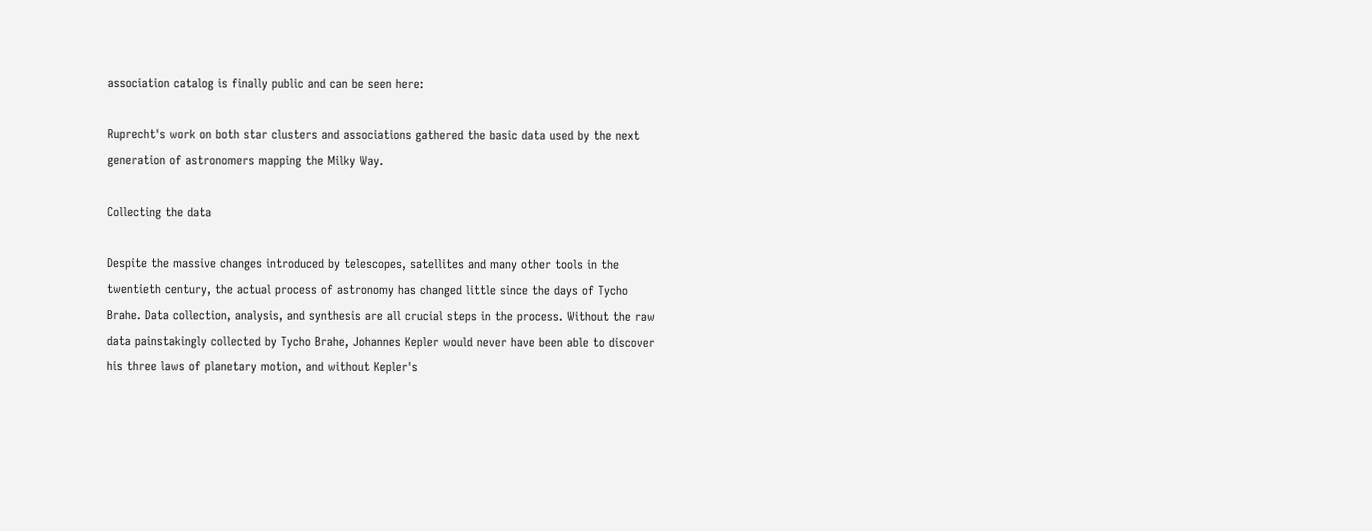association catalog is finally public and can be seen here:

Ruprecht's work on both star clusters and associations gathered the basic data used by the next generation of astronomers mapping the Milky Way.

Collecting the data

Despite the massive changes introduced by telescopes, satellites and many other tools in the twentieth century, the actual process of astronomy has changed little since the days of Tycho Brahe. Data collection, analysis, and synthesis are all crucial steps in the process. Without the raw data painstakingly collected by Tycho Brahe, Johannes Kepler would never have been able to discover his three laws of planetary motion, and without Kepler's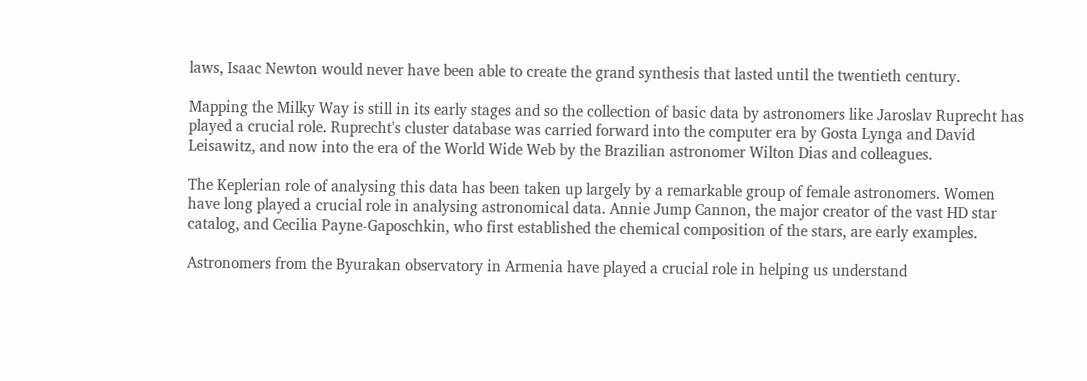laws, Isaac Newton would never have been able to create the grand synthesis that lasted until the twentieth century.

Mapping the Milky Way is still in its early stages and so the collection of basic data by astronomers like Jaroslav Ruprecht has played a crucial role. Ruprecht's cluster database was carried forward into the computer era by Gosta Lynga and David Leisawitz, and now into the era of the World Wide Web by the Brazilian astronomer Wilton Dias and colleagues.

The Keplerian role of analysing this data has been taken up largely by a remarkable group of female astronomers. Women have long played a crucial role in analysing astronomical data. Annie Jump Cannon, the major creator of the vast HD star catalog, and Cecilia Payne-Gaposchkin, who first established the chemical composition of the stars, are early examples.

Astronomers from the Byurakan observatory in Armenia have played a crucial role in helping us understand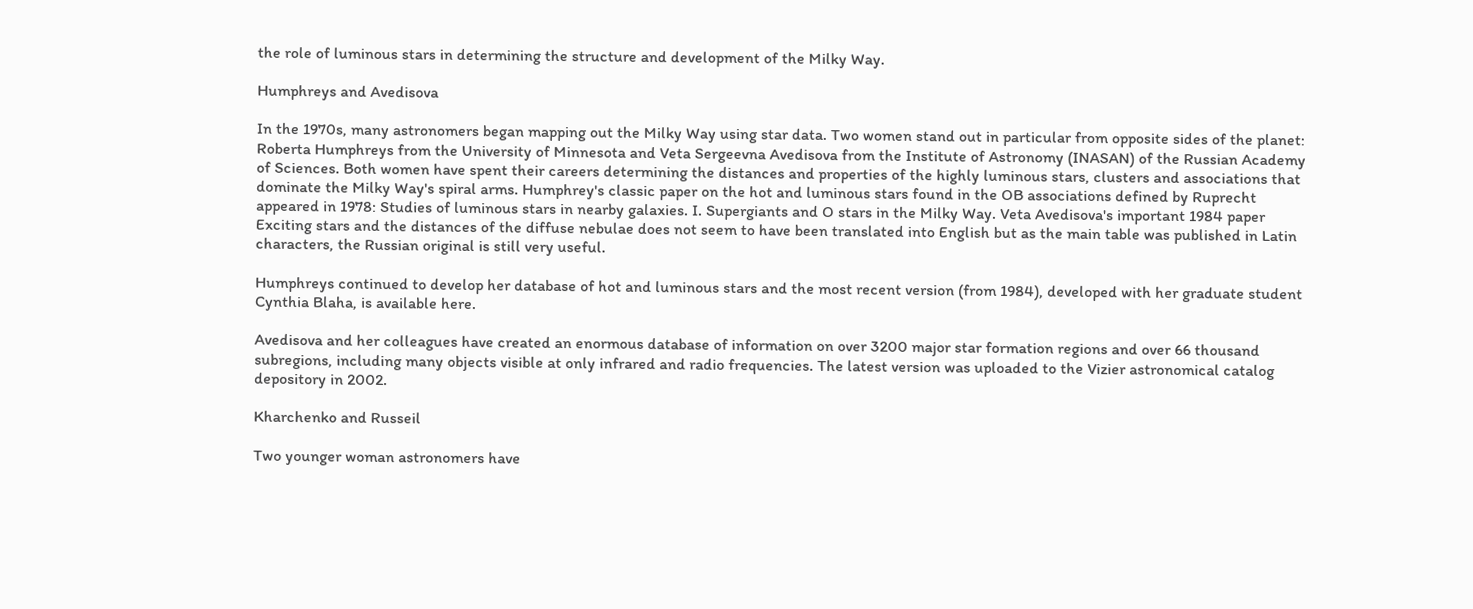the role of luminous stars in determining the structure and development of the Milky Way.

Humphreys and Avedisova

In the 1970s, many astronomers began mapping out the Milky Way using star data. Two women stand out in particular from opposite sides of the planet: Roberta Humphreys from the University of Minnesota and Veta Sergeevna Avedisova from the Institute of Astronomy (INASAN) of the Russian Academy of Sciences. Both women have spent their careers determining the distances and properties of the highly luminous stars, clusters and associations that dominate the Milky Way's spiral arms. Humphrey's classic paper on the hot and luminous stars found in the OB associations defined by Ruprecht appeared in 1978: Studies of luminous stars in nearby galaxies. I. Supergiants and O stars in the Milky Way. Veta Avedisova's important 1984 paper Exciting stars and the distances of the diffuse nebulae does not seem to have been translated into English but as the main table was published in Latin characters, the Russian original is still very useful.

Humphreys continued to develop her database of hot and luminous stars and the most recent version (from 1984), developed with her graduate student Cynthia Blaha, is available here.

Avedisova and her colleagues have created an enormous database of information on over 3200 major star formation regions and over 66 thousand subregions, including many objects visible at only infrared and radio frequencies. The latest version was uploaded to the Vizier astronomical catalog depository in 2002.

Kharchenko and Russeil

Two younger woman astronomers have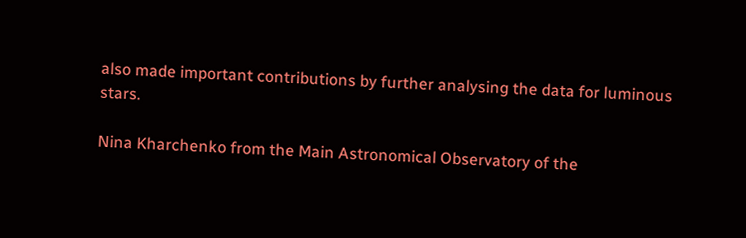also made important contributions by further analysing the data for luminous stars.

Nina Kharchenko from the Main Astronomical Observatory of the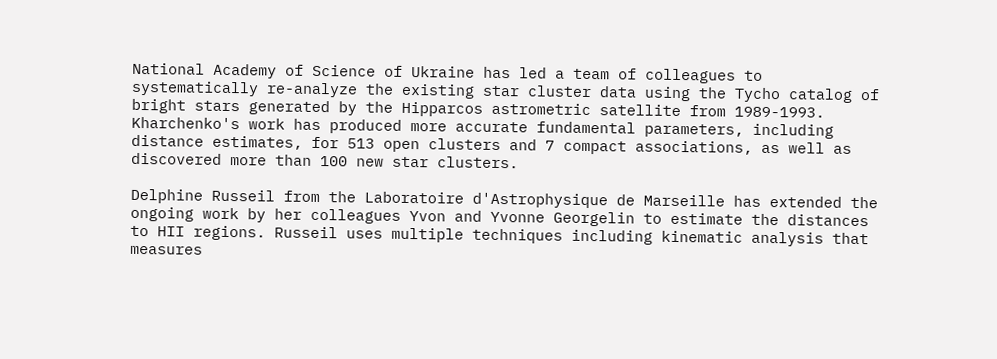National Academy of Science of Ukraine has led a team of colleagues to systematically re-analyze the existing star cluster data using the Tycho catalog of bright stars generated by the Hipparcos astrometric satellite from 1989-1993. Kharchenko's work has produced more accurate fundamental parameters, including distance estimates, for 513 open clusters and 7 compact associations, as well as discovered more than 100 new star clusters.

Delphine Russeil from the Laboratoire d'Astrophysique de Marseille has extended the ongoing work by her colleagues Yvon and Yvonne Georgelin to estimate the distances to HII regions. Russeil uses multiple techniques including kinematic analysis that measures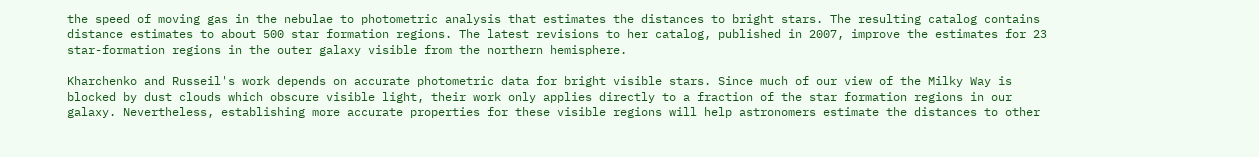the speed of moving gas in the nebulae to photometric analysis that estimates the distances to bright stars. The resulting catalog contains distance estimates to about 500 star formation regions. The latest revisions to her catalog, published in 2007, improve the estimates for 23 star-formation regions in the outer galaxy visible from the northern hemisphere.

Kharchenko and Russeil's work depends on accurate photometric data for bright visible stars. Since much of our view of the Milky Way is blocked by dust clouds which obscure visible light, their work only applies directly to a fraction of the star formation regions in our galaxy. Nevertheless, establishing more accurate properties for these visible regions will help astronomers estimate the distances to other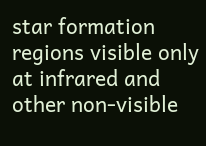star formation regions visible only at infrared and other non-visible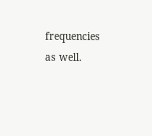frequencies as well.